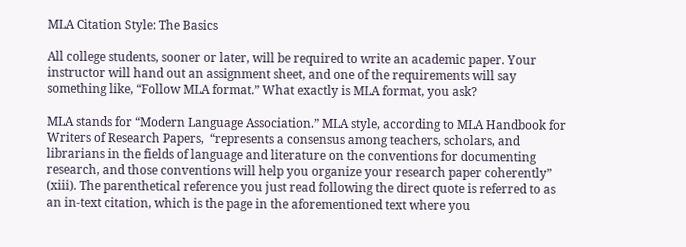MLA Citation Style: The Basics

All college students, sooner or later, will be required to write an academic paper. Your instructor will hand out an assignment sheet, and one of the requirements will say something like, “Follow MLA format.” What exactly is MLA format, you ask?

MLA stands for “Modern Language Association.” MLA style, according to MLA Handbook for Writers of Research Papers,  “represents a consensus among teachers, scholars, and librarians in the fields of language and literature on the conventions for documenting research, and those conventions will help you organize your research paper coherently” (xiii). The parenthetical reference you just read following the direct quote is referred to as an in-text citation, which is the page in the aforementioned text where you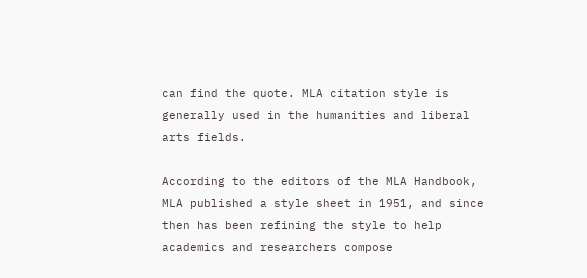can find the quote. MLA citation style is generally used in the humanities and liberal arts fields.

According to the editors of the MLA Handbook, MLA published a style sheet in 1951, and since then has been refining the style to help academics and researchers compose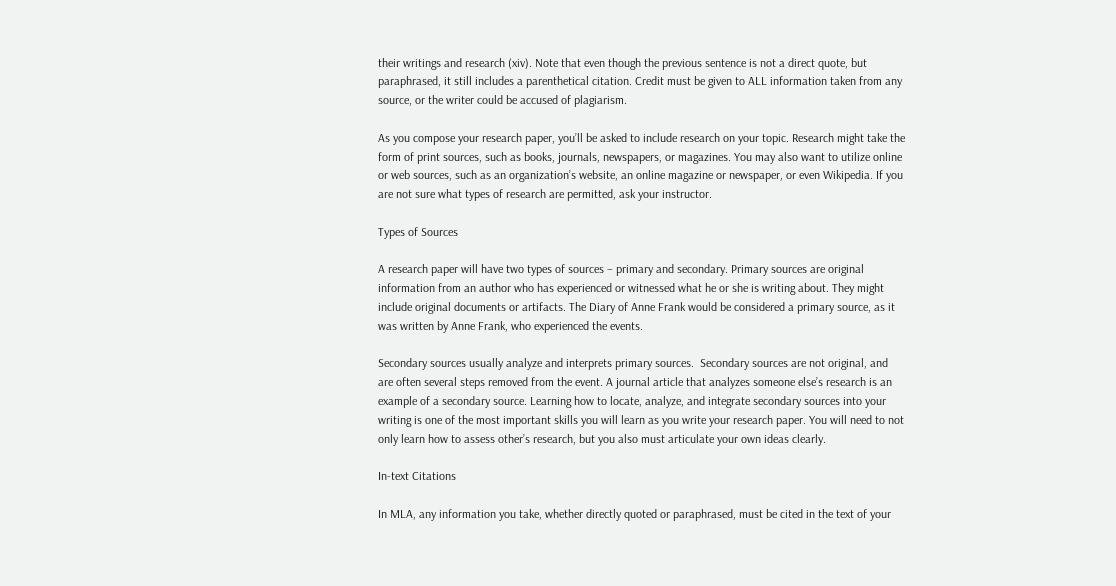their writings and research (xiv). Note that even though the previous sentence is not a direct quote, but paraphrased, it still includes a parenthetical citation. Credit must be given to ALL information taken from any source, or the writer could be accused of plagiarism.

As you compose your research paper, you’ll be asked to include research on your topic. Research might take the form of print sources, such as books, journals, newspapers, or magazines. You may also want to utilize online or web sources, such as an organization’s website, an online magazine or newspaper, or even Wikipedia. If you are not sure what types of research are permitted, ask your instructor.

Types of Sources

A research paper will have two types of sources – primary and secondary. Primary sources are original information from an author who has experienced or witnessed what he or she is writing about. They might include original documents or artifacts. The Diary of Anne Frank would be considered a primary source, as it was written by Anne Frank, who experienced the events.

Secondary sources usually analyze and interprets primary sources.  Secondary sources are not original, and are often several steps removed from the event. A journal article that analyzes someone else’s research is an example of a secondary source. Learning how to locate, analyze, and integrate secondary sources into your writing is one of the most important skills you will learn as you write your research paper. You will need to not only learn how to assess other’s research, but you also must articulate your own ideas clearly.

In-text Citations

In MLA, any information you take, whether directly quoted or paraphrased, must be cited in the text of your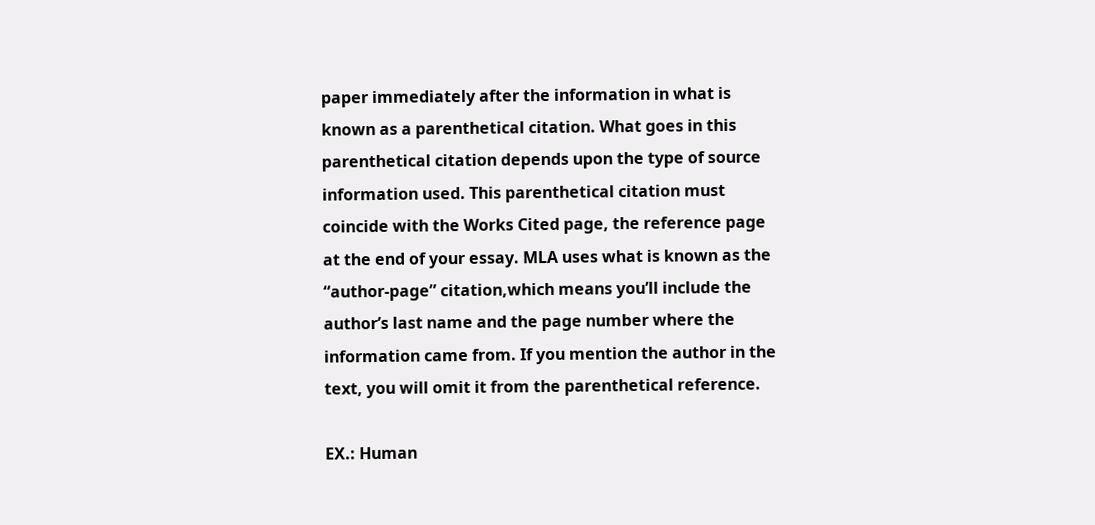paper immediately after the information in what is known as a parenthetical citation. What goes in this parenthetical citation depends upon the type of source information used. This parenthetical citation must coincide with the Works Cited page, the reference page at the end of your essay. MLA uses what is known as the “author-page” citation,which means you’ll include the author’s last name and the page number where the information came from. If you mention the author in the text, you will omit it from the parenthetical reference.

EX.: Human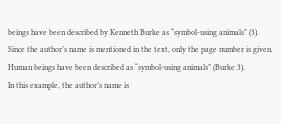beings have been described by Kenneth Burke as “symbol-using animals” (3).
Since the author’s name is mentioned in the text, only the page number is given.
Human beings have been described as “symbol-using animals” (Burke 3).
In this example, the author’s name is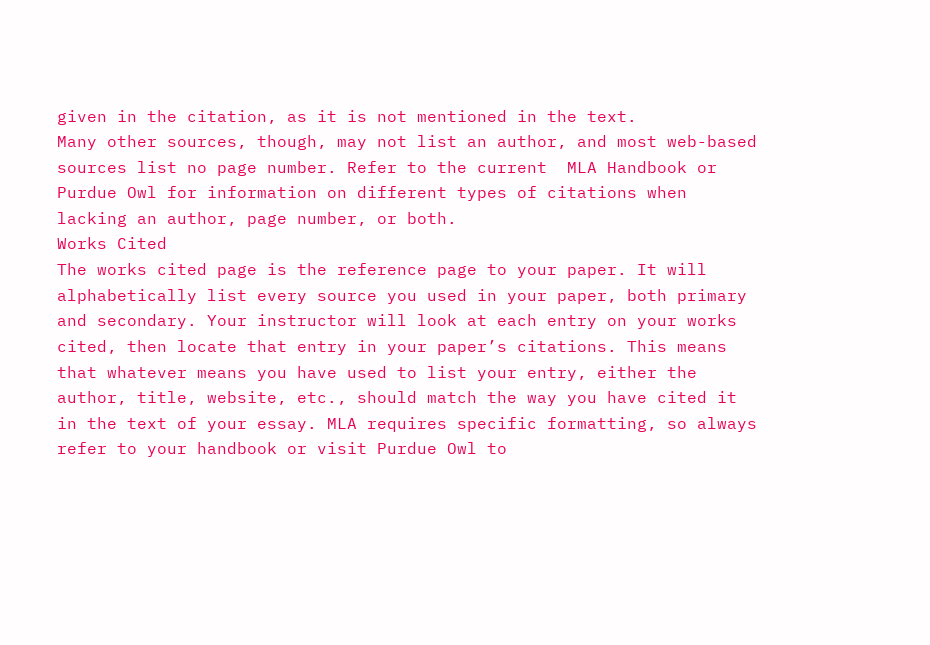given in the citation, as it is not mentioned in the text.
Many other sources, though, may not list an author, and most web-based sources list no page number. Refer to the current  MLA Handbook or Purdue Owl for information on different types of citations when lacking an author, page number, or both.
Works Cited
The works cited page is the reference page to your paper. It will alphabetically list every source you used in your paper, both primary and secondary. Your instructor will look at each entry on your works cited, then locate that entry in your paper’s citations. This means that whatever means you have used to list your entry, either the author, title, website, etc., should match the way you have cited it in the text of your essay. MLA requires specific formatting, so always refer to your handbook or visit Purdue Owl to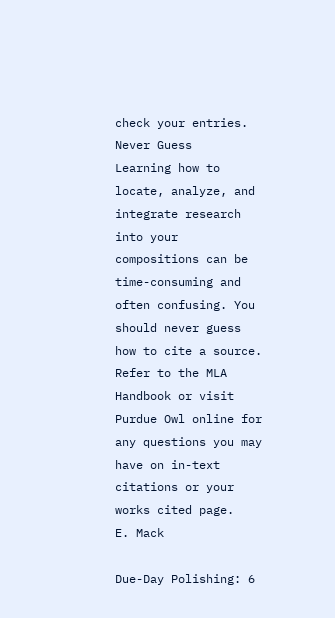check your entries.
Never Guess
Learning how to locate, analyze, and integrate research into your compositions can be time-consuming and often confusing. You should never guess how to cite a source. Refer to the MLA Handbook or visit Purdue Owl online for any questions you may have on in-text citations or your works cited page.
E. Mack

Due-Day Polishing: 6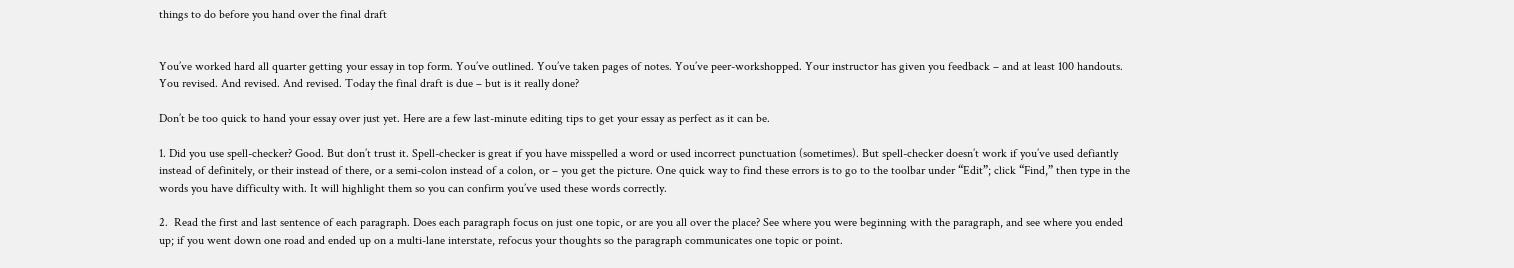things to do before you hand over the final draft


You’ve worked hard all quarter getting your essay in top form. You’ve outlined. You’ve taken pages of notes. You’ve peer-workshopped. Your instructor has given you feedback – and at least 100 handouts. You revised. And revised. And revised. Today the final draft is due – but is it really done?

Don’t be too quick to hand your essay over just yet. Here are a few last-minute editing tips to get your essay as perfect as it can be.

1. Did you use spell-checker? Good. But don’t trust it. Spell-checker is great if you have misspelled a word or used incorrect punctuation (sometimes). But spell-checker doesn’t work if you’ve used defiantly instead of definitely, or their instead of there, or a semi-colon instead of a colon, or – you get the picture. One quick way to find these errors is to go to the toolbar under “Edit”; click “Find,” then type in the words you have difficulty with. It will highlight them so you can confirm you’ve used these words correctly.

2.  Read the first and last sentence of each paragraph. Does each paragraph focus on just one topic, or are you all over the place? See where you were beginning with the paragraph, and see where you ended up; if you went down one road and ended up on a multi-lane interstate, refocus your thoughts so the paragraph communicates one topic or point.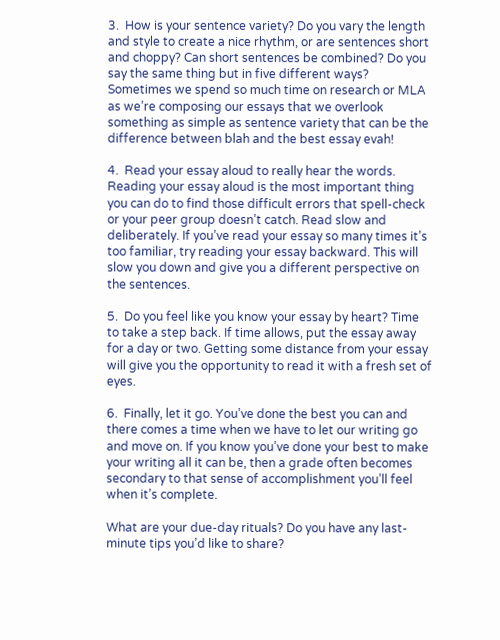3.  How is your sentence variety? Do you vary the length and style to create a nice rhythm, or are sentences short and choppy? Can short sentences be combined? Do you say the same thing but in five different ways? Sometimes we spend so much time on research or MLA as we’re composing our essays that we overlook something as simple as sentence variety that can be the difference between blah and the best essay evah!

4.  Read your essay aloud to really hear the words. Reading your essay aloud is the most important thing you can do to find those difficult errors that spell-check or your peer group doesn’t catch. Read slow and deliberately. If you’ve read your essay so many times it’s too familiar, try reading your essay backward. This will slow you down and give you a different perspective on the sentences.

5.  Do you feel like you know your essay by heart? Time to take a step back. If time allows, put the essay away for a day or two. Getting some distance from your essay will give you the opportunity to read it with a fresh set of eyes.

6.  Finally, let it go. You’ve done the best you can and there comes a time when we have to let our writing go and move on. If you know you’ve done your best to make your writing all it can be, then a grade often becomes secondary to that sense of accomplishment you’ll feel when it’s complete.

What are your due-day rituals? Do you have any last-minute tips you’d like to share?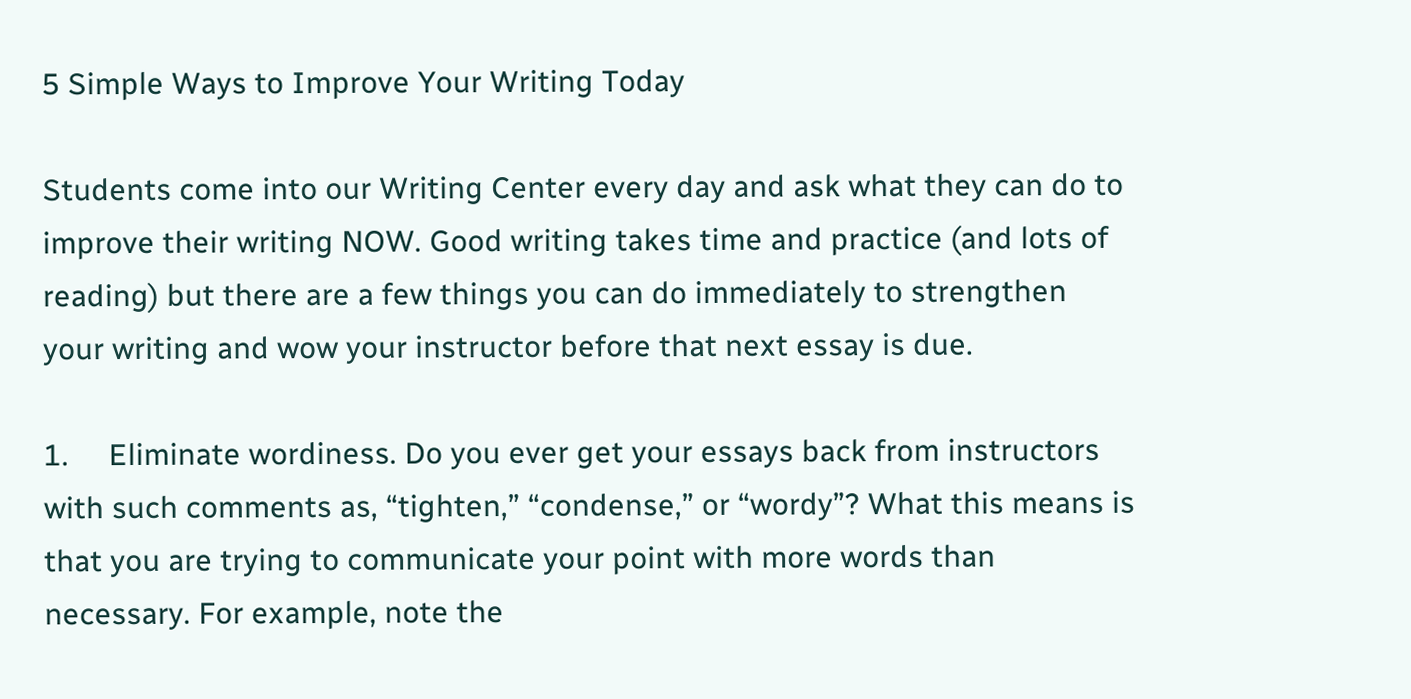5 Simple Ways to Improve Your Writing Today

Students come into our Writing Center every day and ask what they can do to improve their writing NOW. Good writing takes time and practice (and lots of reading) but there are a few things you can do immediately to strengthen your writing and wow your instructor before that next essay is due.

1.     Eliminate wordiness. Do you ever get your essays back from instructors with such comments as, “tighten,” “condense,” or “wordy”? What this means is that you are trying to communicate your point with more words than necessary. For example, note the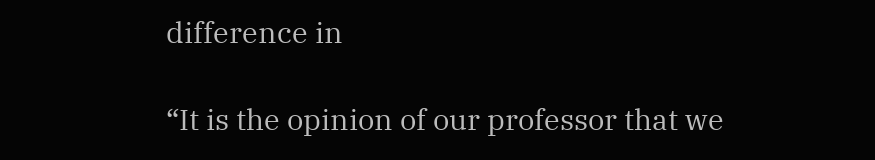difference in

“It is the opinion of our professor that we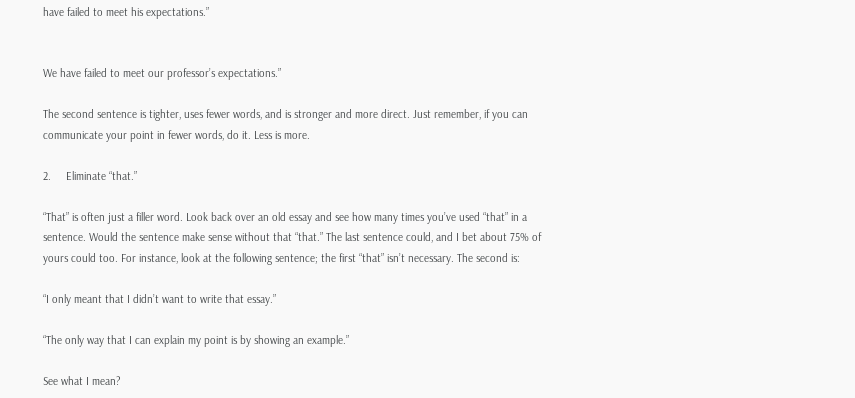have failed to meet his expectations.”


We have failed to meet our professor’s expectations.”

The second sentence is tighter, uses fewer words, and is stronger and more direct. Just remember, if you can communicate your point in fewer words, do it. Less is more.

2.     Eliminate “that.”

“That” is often just a filler word. Look back over an old essay and see how many times you’ve used “that” in a sentence. Would the sentence make sense without that “that.” The last sentence could, and I bet about 75% of yours could too. For instance, look at the following sentence; the first “that” isn’t necessary. The second is:

“I only meant that I didn’t want to write that essay.”

“The only way that I can explain my point is by showing an example.”

See what I mean?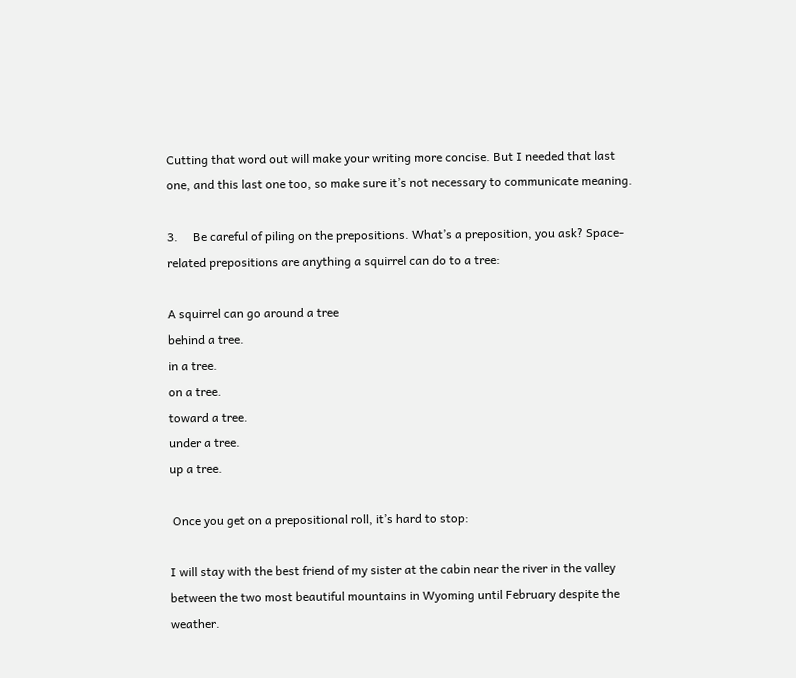Cutting that word out will make your writing more concise. But I needed that last one, and this last one too, so make sure it’s not necessary to communicate meaning.

3.     Be careful of piling on the prepositions. What’s a preposition, you ask? Space-related prepositions are anything a squirrel can do to a tree:

A squirrel can go around a tree
behind a tree.
in a tree.
on a tree.
toward a tree.
under a tree.
up a tree.

 Once you get on a prepositional roll, it’s hard to stop:

I will stay with the best friend of my sister at the cabin near the river in the valley between the two most beautiful mountains in Wyoming until February despite the weather.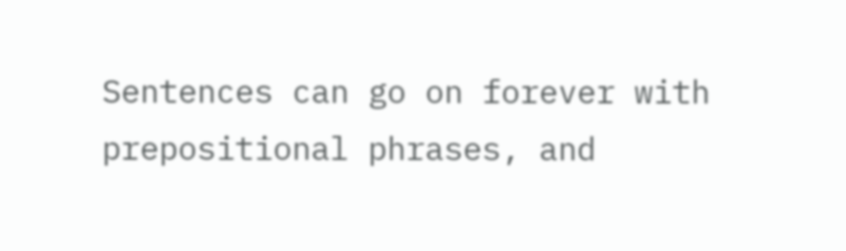Sentences can go on forever with prepositional phrases, and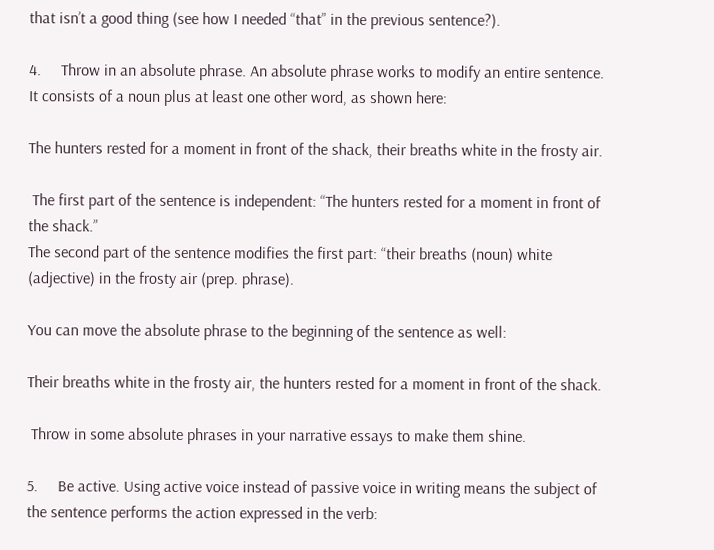that isn’t a good thing (see how I needed “that” in the previous sentence?).

4.     Throw in an absolute phrase. An absolute phrase works to modify an entire sentence. It consists of a noun plus at least one other word, as shown here:

The hunters rested for a moment in front of the shack, their breaths white in the frosty air.

 The first part of the sentence is independent: “The hunters rested for a moment in front of the shack.”
The second part of the sentence modifies the first part: “their breaths (noun) white (adjective) in the frosty air (prep. phrase).

You can move the absolute phrase to the beginning of the sentence as well:

Their breaths white in the frosty air, the hunters rested for a moment in front of the shack.

 Throw in some absolute phrases in your narrative essays to make them shine.

5.     Be active. Using active voice instead of passive voice in writing means the subject of the sentence performs the action expressed in the verb: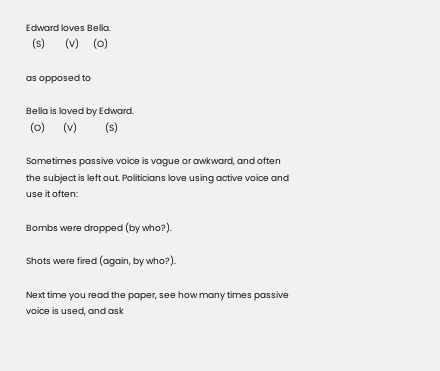Edward loves Bella.
   (S)          (V)       (O)

as opposed to

Bella is loved by Edward.
  (O)         (V)              (S)

Sometimes passive voice is vague or awkward, and often the subject is left out. Politicians love using active voice and use it often:

Bombs were dropped (by who?).

Shots were fired (again, by who?).

Next time you read the paper, see how many times passive voice is used, and ask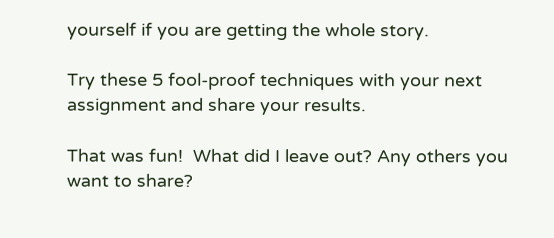yourself if you are getting the whole story.

Try these 5 fool-proof techniques with your next assignment and share your results.

That was fun!  What did I leave out? Any others you want to share?